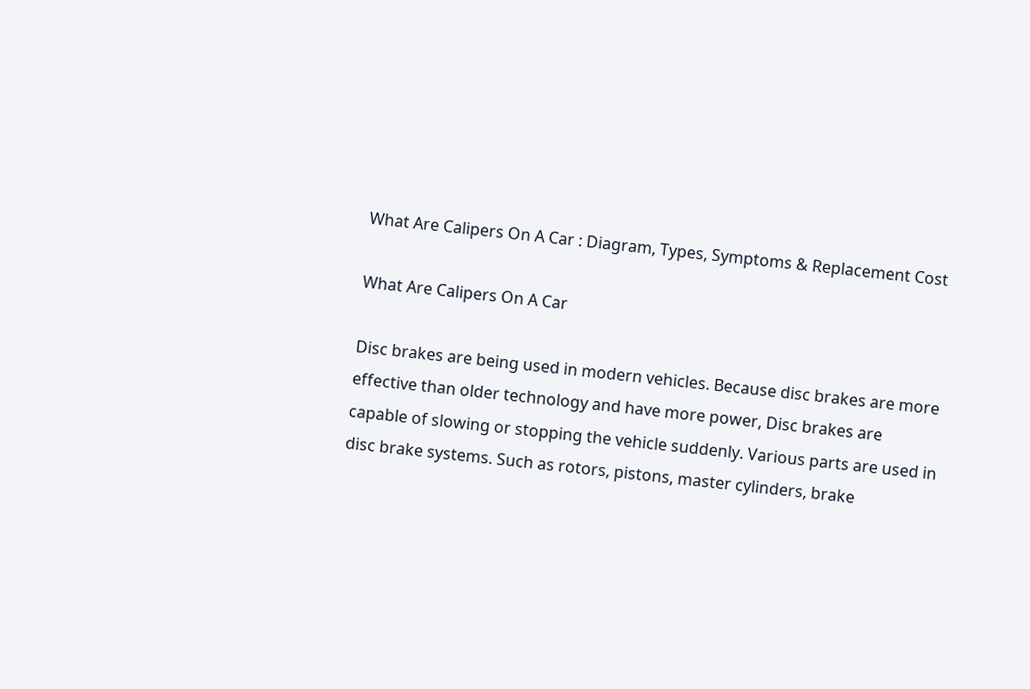What Are Calipers On A Car : Diagram, Types, Symptoms & Replacement Cost

What Are Calipers On A Car

Disc brakes are being used in modern vehicles. Because disc brakes are more effective than older technology and have more power, Disc brakes are capable of slowing or stopping the vehicle suddenly. Various parts are used in disc brake systems. Such as rotors, pistons, master cylinders, brake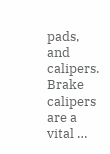pads, and calipers. Brake calipers are a vital …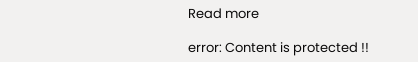Read more

error: Content is protected !!